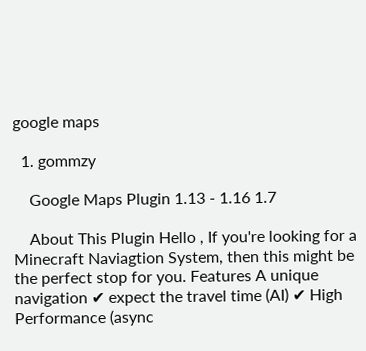google maps

  1. gommzy

    Google Maps Plugin 1.13 - 1.16 1.7

    About This Plugin Hello , If you're looking for a Minecraft Naviagtion System, then this might be the perfect stop for you. Features A unique navigation ✔ expect the travel time (AI) ✔ High Performance (async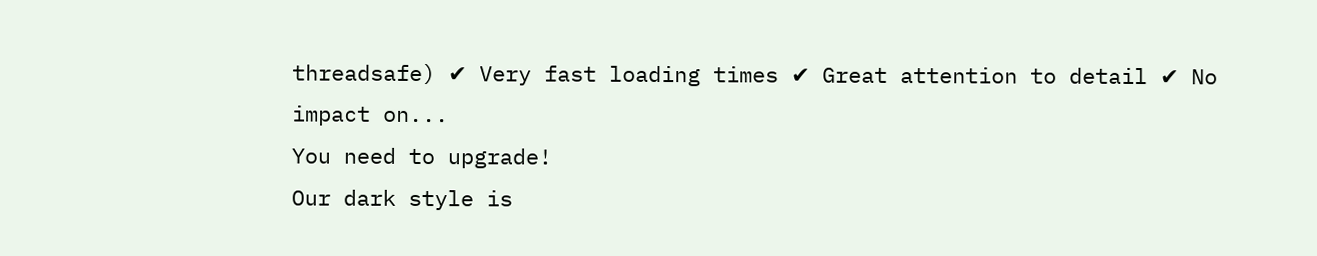threadsafe) ✔ Very fast loading times ✔ Great attention to detail ✔ No impact on...
You need to upgrade!
Our dark style is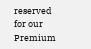reserved for our Premium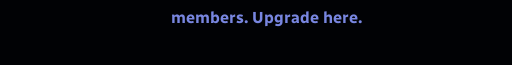members. Upgrade here.